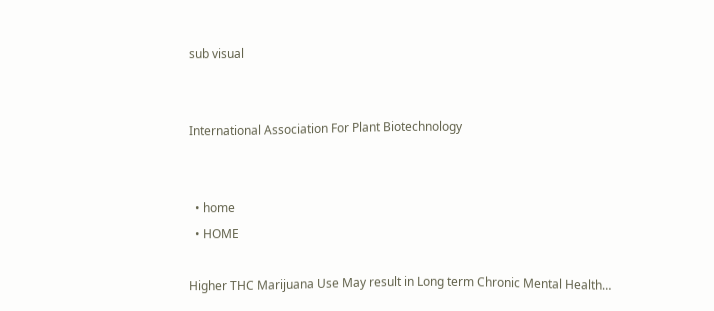sub visual


International Association For Plant Biotechnology


  • home
  • HOME

Higher THC Marijuana Use May result in Long term Chronic Mental Health…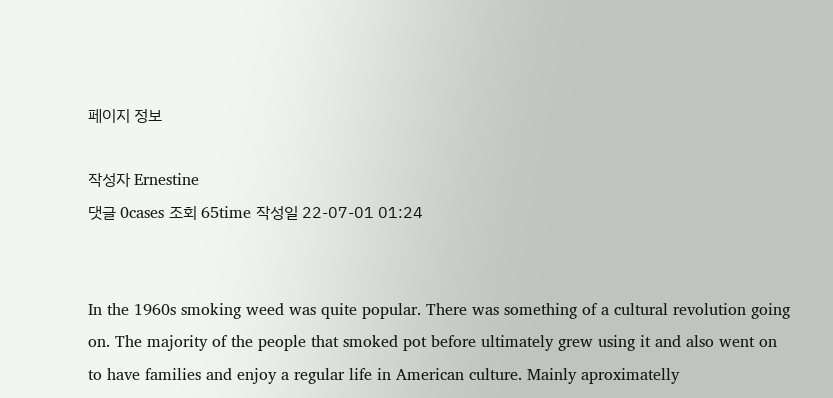페이지 정보

작성자 Ernestine
댓글 0cases 조회 65time 작성일 22-07-01 01:24


In the 1960s smoking weed was quite popular. There was something of a cultural revolution going on. The majority of the people that smoked pot before ultimately grew using it and also went on to have families and enjoy a regular life in American culture. Mainly aproximatelly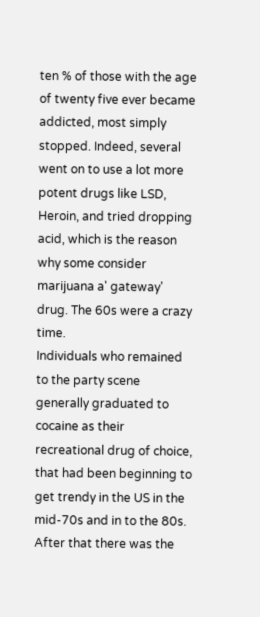ten % of those with the age of twenty five ever became addicted, most simply stopped. Indeed, several went on to use a lot more potent drugs like LSD, Heroin, and tried dropping acid, which is the reason why some consider marijuana a' gateway' drug. The 60s were a crazy time.
Individuals who remained to the party scene generally graduated to cocaine as their recreational drug of choice, that had been beginning to get trendy in the US in the mid-70s and in to the 80s. After that there was the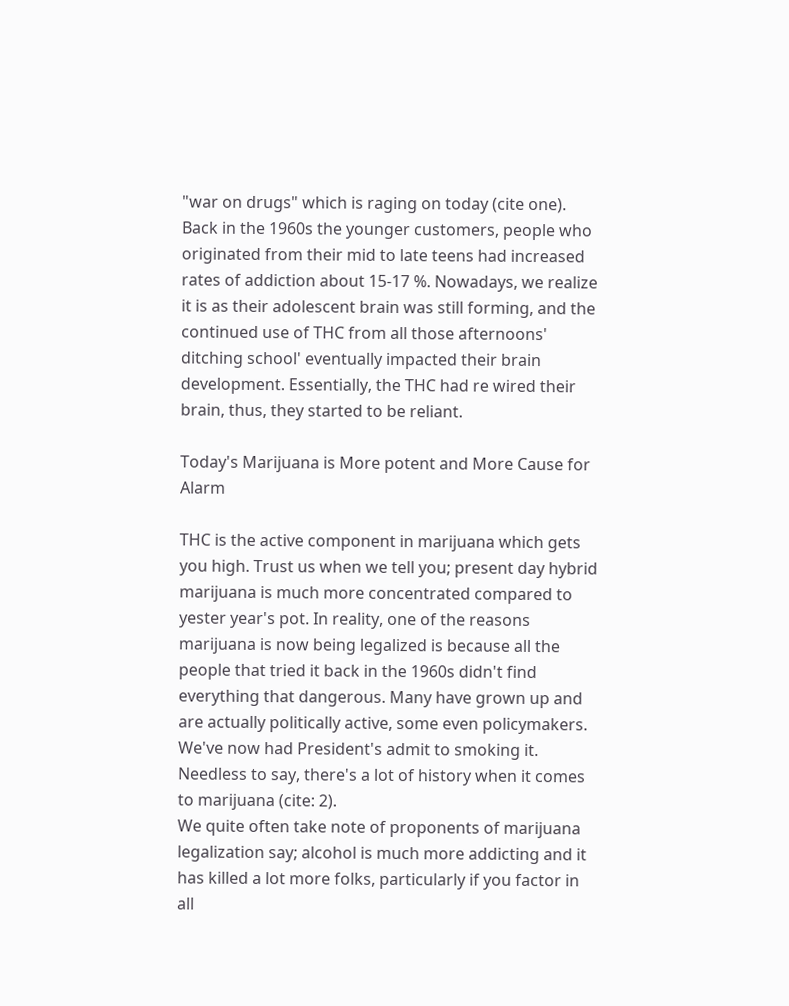"war on drugs" which is raging on today (cite one).
Back in the 1960s the younger customers, people who originated from their mid to late teens had increased rates of addiction about 15-17 %. Nowadays, we realize it is as their adolescent brain was still forming, and the continued use of THC from all those afternoons' ditching school' eventually impacted their brain development. Essentially, the THC had re wired their brain, thus, they started to be reliant.

Today's Marijuana is More potent and More Cause for Alarm

THC is the active component in marijuana which gets you high. Trust us when we tell you; present day hybrid marijuana is much more concentrated compared to yester year's pot. In reality, one of the reasons marijuana is now being legalized is because all the people that tried it back in the 1960s didn't find everything that dangerous. Many have grown up and are actually politically active, some even policymakers. We've now had President's admit to smoking it. Needless to say, there's a lot of history when it comes to marijuana (cite: 2).
We quite often take note of proponents of marijuana legalization say; alcohol is much more addicting and it has killed a lot more folks, particularly if you factor in all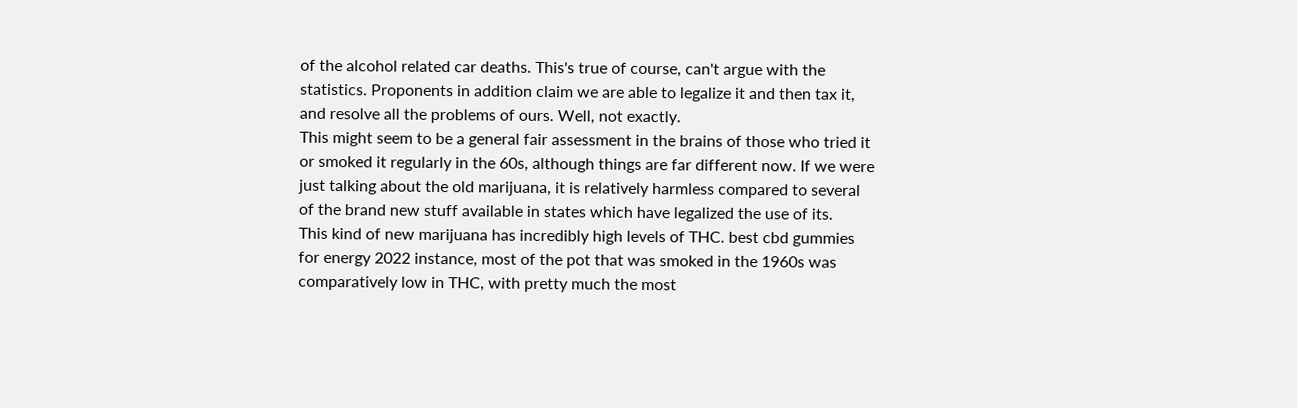of the alcohol related car deaths. This's true of course, can't argue with the statistics. Proponents in addition claim we are able to legalize it and then tax it, and resolve all the problems of ours. Well, not exactly.
This might seem to be a general fair assessment in the brains of those who tried it or smoked it regularly in the 60s, although things are far different now. If we were just talking about the old marijuana, it is relatively harmless compared to several of the brand new stuff available in states which have legalized the use of its.
This kind of new marijuana has incredibly high levels of THC. best cbd gummies for energy 2022 instance, most of the pot that was smoked in the 1960s was comparatively low in THC, with pretty much the most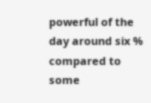powerful of the day around six % compared to some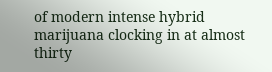of modern intense hybrid marijuana clocking in at almost thirty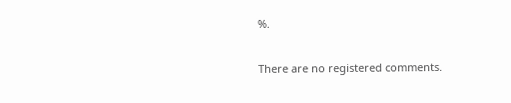%.


There are no registered comments.